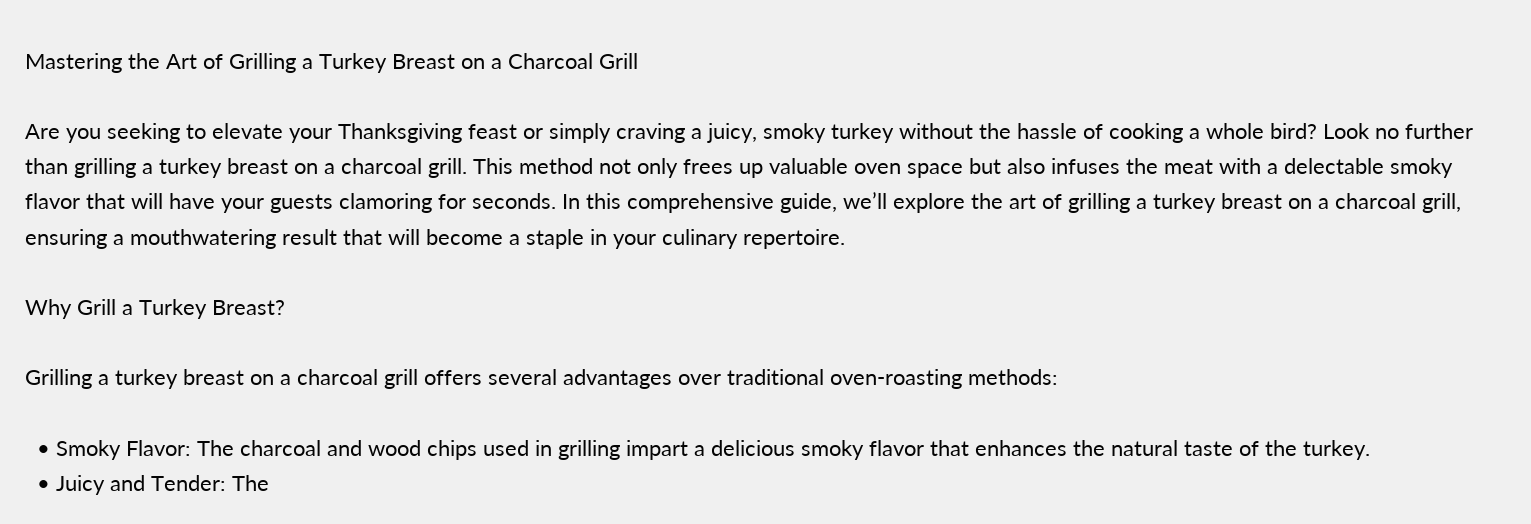Mastering the Art of Grilling a Turkey Breast on a Charcoal Grill

Are you seeking to elevate your Thanksgiving feast or simply craving a juicy, smoky turkey without the hassle of cooking a whole bird? Look no further than grilling a turkey breast on a charcoal grill. This method not only frees up valuable oven space but also infuses the meat with a delectable smoky flavor that will have your guests clamoring for seconds. In this comprehensive guide, we’ll explore the art of grilling a turkey breast on a charcoal grill, ensuring a mouthwatering result that will become a staple in your culinary repertoire.

Why Grill a Turkey Breast?

Grilling a turkey breast on a charcoal grill offers several advantages over traditional oven-roasting methods:

  • Smoky Flavor: The charcoal and wood chips used in grilling impart a delicious smoky flavor that enhances the natural taste of the turkey.
  • Juicy and Tender: The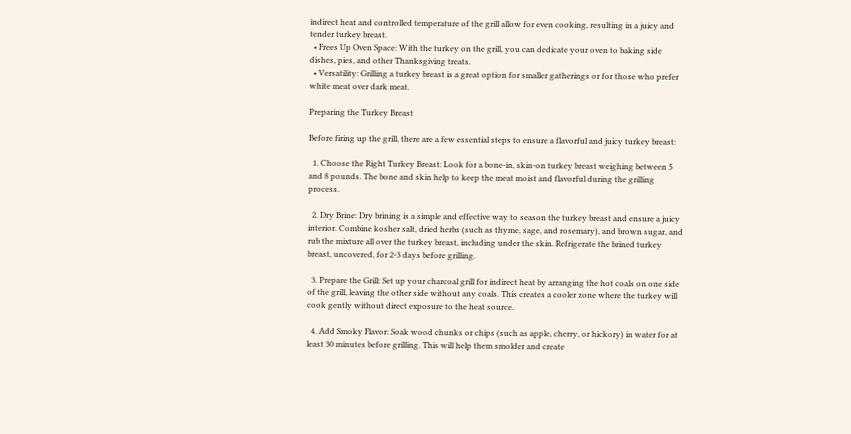indirect heat and controlled temperature of the grill allow for even cooking, resulting in a juicy and tender turkey breast.
  • Frees Up Oven Space: With the turkey on the grill, you can dedicate your oven to baking side dishes, pies, and other Thanksgiving treats.
  • Versatility: Grilling a turkey breast is a great option for smaller gatherings or for those who prefer white meat over dark meat.

Preparing the Turkey Breast

Before firing up the grill, there are a few essential steps to ensure a flavorful and juicy turkey breast:

  1. Choose the Right Turkey Breast: Look for a bone-in, skin-on turkey breast weighing between 5 and 8 pounds. The bone and skin help to keep the meat moist and flavorful during the grilling process.

  2. Dry Brine: Dry brining is a simple and effective way to season the turkey breast and ensure a juicy interior. Combine kosher salt, dried herbs (such as thyme, sage, and rosemary), and brown sugar, and rub the mixture all over the turkey breast, including under the skin. Refrigerate the brined turkey breast, uncovered, for 2-3 days before grilling.

  3. Prepare the Grill: Set up your charcoal grill for indirect heat by arranging the hot coals on one side of the grill, leaving the other side without any coals. This creates a cooler zone where the turkey will cook gently without direct exposure to the heat source.

  4. Add Smoky Flavor: Soak wood chunks or chips (such as apple, cherry, or hickory) in water for at least 30 minutes before grilling. This will help them smolder and create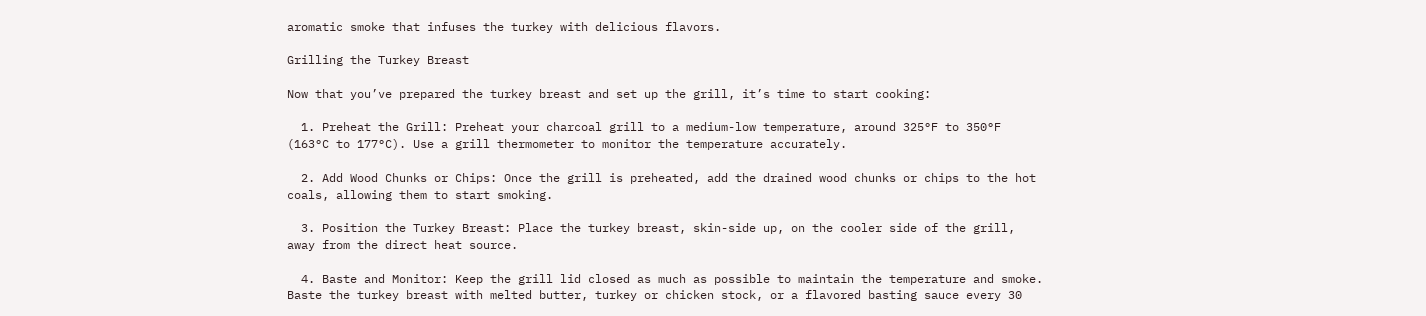aromatic smoke that infuses the turkey with delicious flavors.

Grilling the Turkey Breast

Now that you’ve prepared the turkey breast and set up the grill, it’s time to start cooking:

  1. Preheat the Grill: Preheat your charcoal grill to a medium-low temperature, around 325°F to 350°F (163°C to 177°C). Use a grill thermometer to monitor the temperature accurately.

  2. Add Wood Chunks or Chips: Once the grill is preheated, add the drained wood chunks or chips to the hot coals, allowing them to start smoking.

  3. Position the Turkey Breast: Place the turkey breast, skin-side up, on the cooler side of the grill, away from the direct heat source.

  4. Baste and Monitor: Keep the grill lid closed as much as possible to maintain the temperature and smoke. Baste the turkey breast with melted butter, turkey or chicken stock, or a flavored basting sauce every 30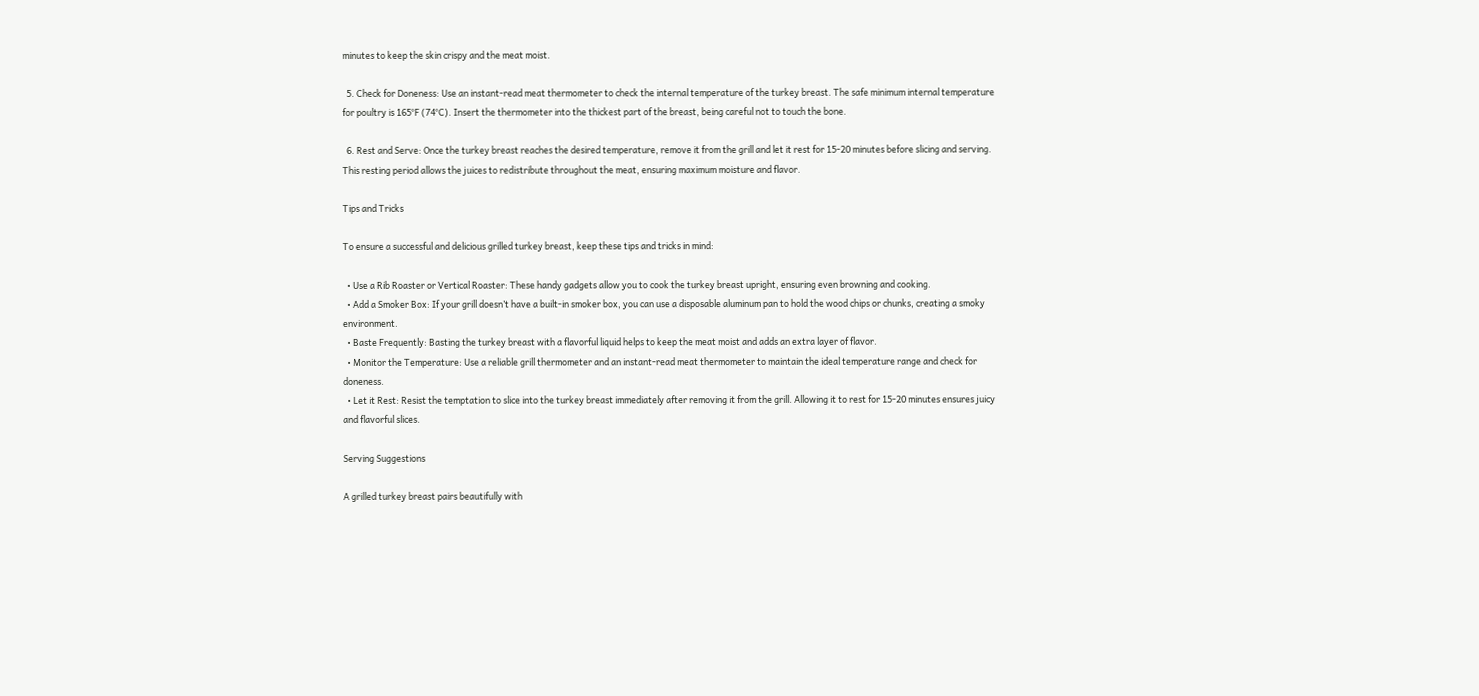minutes to keep the skin crispy and the meat moist.

  5. Check for Doneness: Use an instant-read meat thermometer to check the internal temperature of the turkey breast. The safe minimum internal temperature for poultry is 165°F (74°C). Insert the thermometer into the thickest part of the breast, being careful not to touch the bone.

  6. Rest and Serve: Once the turkey breast reaches the desired temperature, remove it from the grill and let it rest for 15-20 minutes before slicing and serving. This resting period allows the juices to redistribute throughout the meat, ensuring maximum moisture and flavor.

Tips and Tricks

To ensure a successful and delicious grilled turkey breast, keep these tips and tricks in mind:

  • Use a Rib Roaster or Vertical Roaster: These handy gadgets allow you to cook the turkey breast upright, ensuring even browning and cooking.
  • Add a Smoker Box: If your grill doesn’t have a built-in smoker box, you can use a disposable aluminum pan to hold the wood chips or chunks, creating a smoky environment.
  • Baste Frequently: Basting the turkey breast with a flavorful liquid helps to keep the meat moist and adds an extra layer of flavor.
  • Monitor the Temperature: Use a reliable grill thermometer and an instant-read meat thermometer to maintain the ideal temperature range and check for doneness.
  • Let it Rest: Resist the temptation to slice into the turkey breast immediately after removing it from the grill. Allowing it to rest for 15-20 minutes ensures juicy and flavorful slices.

Serving Suggestions

A grilled turkey breast pairs beautifully with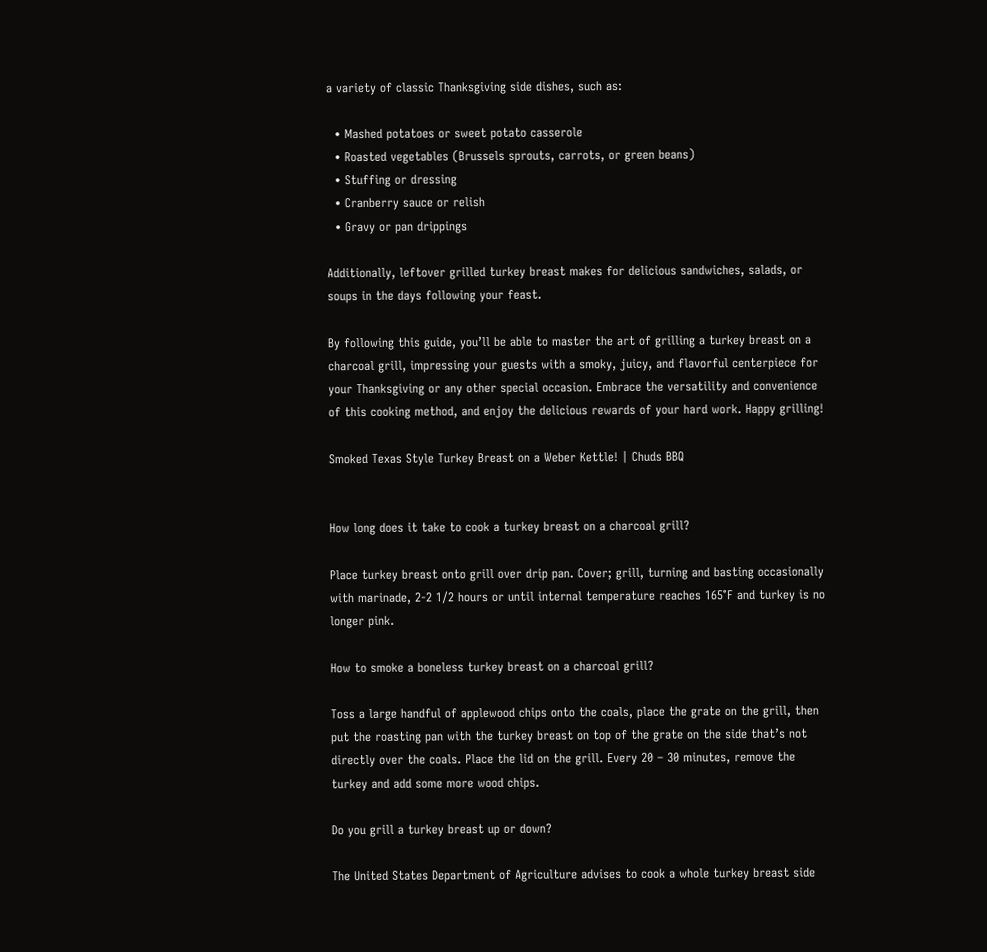a variety of classic Thanksgiving side dishes, such as:

  • Mashed potatoes or sweet potato casserole
  • Roasted vegetables (Brussels sprouts, carrots, or green beans)
  • Stuffing or dressing
  • Cranberry sauce or relish
  • Gravy or pan drippings

Additionally, leftover grilled turkey breast makes for delicious sandwiches, salads, or soups in the days following your feast.

By following this guide, you’ll be able to master the art of grilling a turkey breast on a charcoal grill, impressing your guests with a smoky, juicy, and flavorful centerpiece for your Thanksgiving or any other special occasion. Embrace the versatility and convenience of this cooking method, and enjoy the delicious rewards of your hard work. Happy grilling!

Smoked Texas Style Turkey Breast on a Weber Kettle! | Chuds BBQ


How long does it take to cook a turkey breast on a charcoal grill?

Place turkey breast onto grill over drip pan. Cover; grill, turning and basting occasionally with marinade, 2-2 1/2 hours or until internal temperature reaches 165°F and turkey is no longer pink.

How to smoke a boneless turkey breast on a charcoal grill?

Toss a large handful of applewood chips onto the coals, place the grate on the grill, then put the roasting pan with the turkey breast on top of the grate on the side that’s not directly over the coals. Place the lid on the grill. Every 20 – 30 minutes, remove the turkey and add some more wood chips.

Do you grill a turkey breast up or down?

The United States Department of Agriculture advises to cook a whole turkey breast side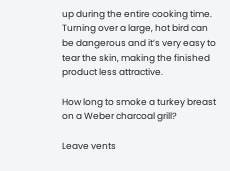up during the entire cooking time. Turning over a large, hot bird can be dangerous and it’s very easy to tear the skin, making the finished product less attractive.

How long to smoke a turkey breast on a Weber charcoal grill?

Leave vents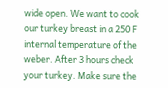wide open. We want to cook our turkey breast in a 250 F internal temperature of the weber. After 3 hours check your turkey. Make sure the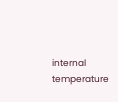internal temperature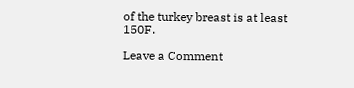of the turkey breast is at least 150F.

Leave a Comment